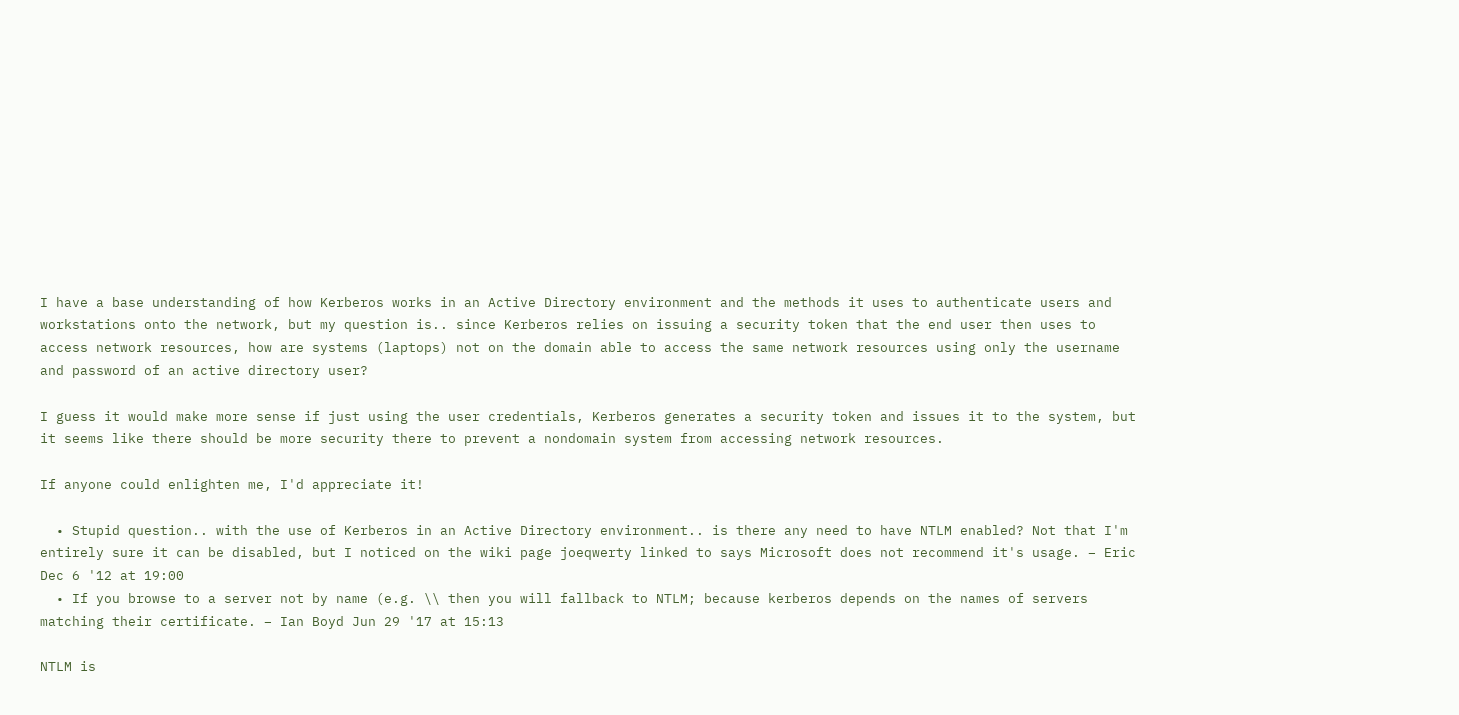I have a base understanding of how Kerberos works in an Active Directory environment and the methods it uses to authenticate users and workstations onto the network, but my question is.. since Kerberos relies on issuing a security token that the end user then uses to access network resources, how are systems (laptops) not on the domain able to access the same network resources using only the username and password of an active directory user?

I guess it would make more sense if just using the user credentials, Kerberos generates a security token and issues it to the system, but it seems like there should be more security there to prevent a nondomain system from accessing network resources.

If anyone could enlighten me, I'd appreciate it!

  • Stupid question.. with the use of Kerberos in an Active Directory environment.. is there any need to have NTLM enabled? Not that I'm entirely sure it can be disabled, but I noticed on the wiki page joeqwerty linked to says Microsoft does not recommend it's usage. – Eric Dec 6 '12 at 19:00
  • If you browse to a server not by name (e.g. \\ then you will fallback to NTLM; because kerberos depends on the names of servers matching their certificate. – Ian Boyd Jun 29 '17 at 15:13

NTLM is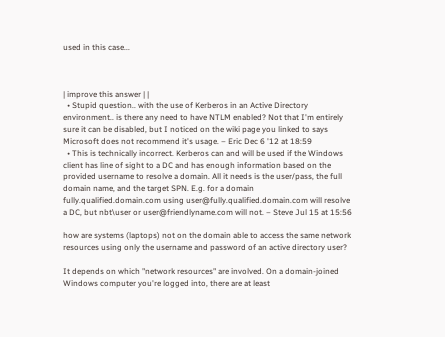used in this case...



| improve this answer | |
  • Stupid question.. with the use of Kerberos in an Active Directory environment.. is there any need to have NTLM enabled? Not that I'm entirely sure it can be disabled, but I noticed on the wiki page you linked to says Microsoft does not recommend it's usage. – Eric Dec 6 '12 at 18:59
  • This is technically incorrect. Kerberos can and will be used if the Windows client has line of sight to a DC and has enough information based on the provided username to resolve a domain. All it needs is the user/pass, the full domain name, and the target SPN. E.g. for a domain fully.qualified.domain.com using user@fully.qualified.domain.com will resolve a DC, but nbt\user or user@friendlyname.com will not. – Steve Jul 15 at 15:56

how are systems (laptops) not on the domain able to access the same network resources using only the username and password of an active directory user?

It depends on which "network resources" are involved. On a domain-joined Windows computer you're logged into, there are at least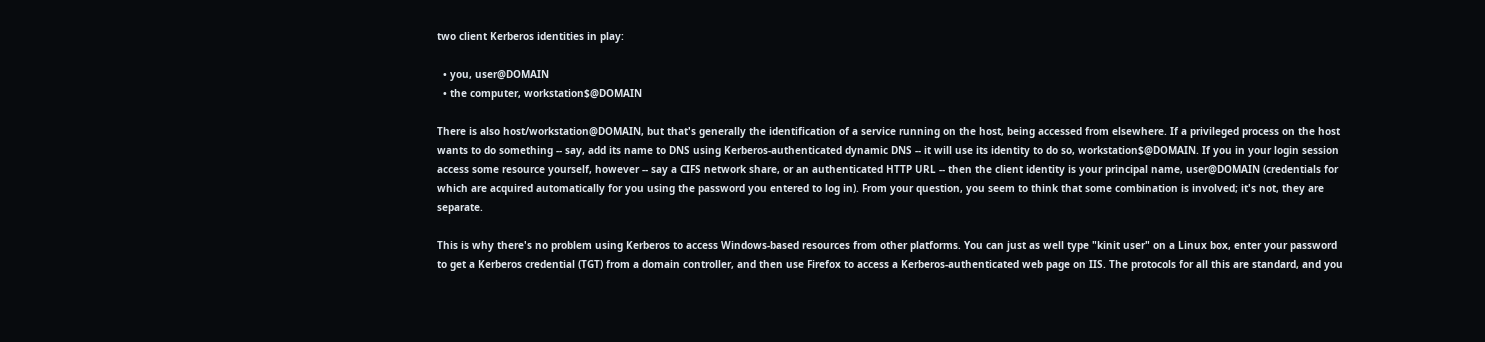two client Kerberos identities in play:

  • you, user@DOMAIN
  • the computer, workstation$@DOMAIN

There is also host/workstation@DOMAIN, but that's generally the identification of a service running on the host, being accessed from elsewhere. If a privileged process on the host wants to do something -- say, add its name to DNS using Kerberos-authenticated dynamic DNS -- it will use its identity to do so, workstation$@DOMAIN. If you in your login session access some resource yourself, however -- say a CIFS network share, or an authenticated HTTP URL -- then the client identity is your principal name, user@DOMAIN (credentials for which are acquired automatically for you using the password you entered to log in). From your question, you seem to think that some combination is involved; it's not, they are separate.

This is why there's no problem using Kerberos to access Windows-based resources from other platforms. You can just as well type "kinit user" on a Linux box, enter your password to get a Kerberos credential (TGT) from a domain controller, and then use Firefox to access a Kerberos-authenticated web page on IIS. The protocols for all this are standard, and you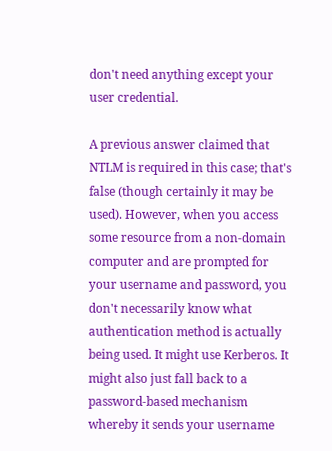don't need anything except your user credential.

A previous answer claimed that NTLM is required in this case; that's false (though certainly it may be used). However, when you access some resource from a non-domain computer and are prompted for your username and password, you don't necessarily know what authentication method is actually being used. It might use Kerberos. It might also just fall back to a password-based mechanism whereby it sends your username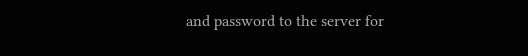and password to the server for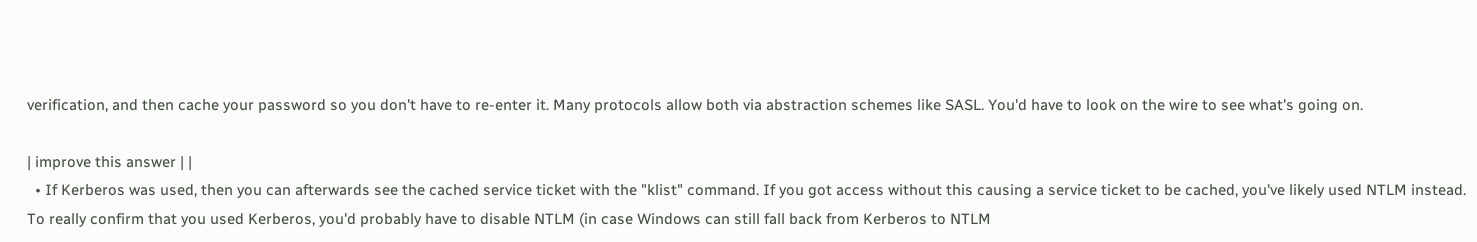verification, and then cache your password so you don't have to re-enter it. Many protocols allow both via abstraction schemes like SASL. You'd have to look on the wire to see what's going on.

| improve this answer | |
  • If Kerberos was used, then you can afterwards see the cached service ticket with the "klist" command. If you got access without this causing a service ticket to be cached, you've likely used NTLM instead. To really confirm that you used Kerberos, you'd probably have to disable NTLM (in case Windows can still fall back from Kerberos to NTLM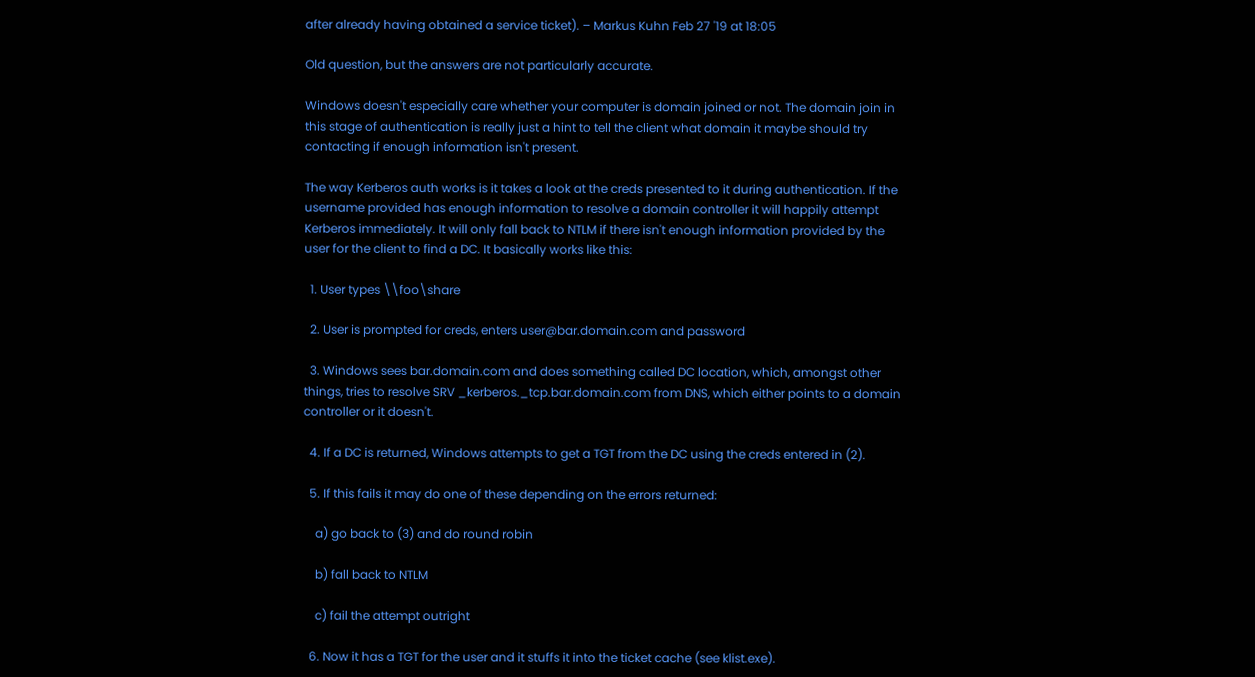after already having obtained a service ticket). – Markus Kuhn Feb 27 '19 at 18:05

Old question, but the answers are not particularly accurate.

Windows doesn't especially care whether your computer is domain joined or not. The domain join in this stage of authentication is really just a hint to tell the client what domain it maybe should try contacting if enough information isn't present.

The way Kerberos auth works is it takes a look at the creds presented to it during authentication. If the username provided has enough information to resolve a domain controller it will happily attempt Kerberos immediately. It will only fall back to NTLM if there isn't enough information provided by the user for the client to find a DC. It basically works like this:

  1. User types \\foo\share

  2. User is prompted for creds, enters user@bar.domain.com and password

  3. Windows sees bar.domain.com and does something called DC location, which, amongst other things, tries to resolve SRV _kerberos._tcp.bar.domain.com from DNS, which either points to a domain controller or it doesn't.

  4. If a DC is returned, Windows attempts to get a TGT from the DC using the creds entered in (2).

  5. If this fails it may do one of these depending on the errors returned:

    a) go back to (3) and do round robin

    b) fall back to NTLM

    c) fail the attempt outright

  6. Now it has a TGT for the user and it stuffs it into the ticket cache (see klist.exe).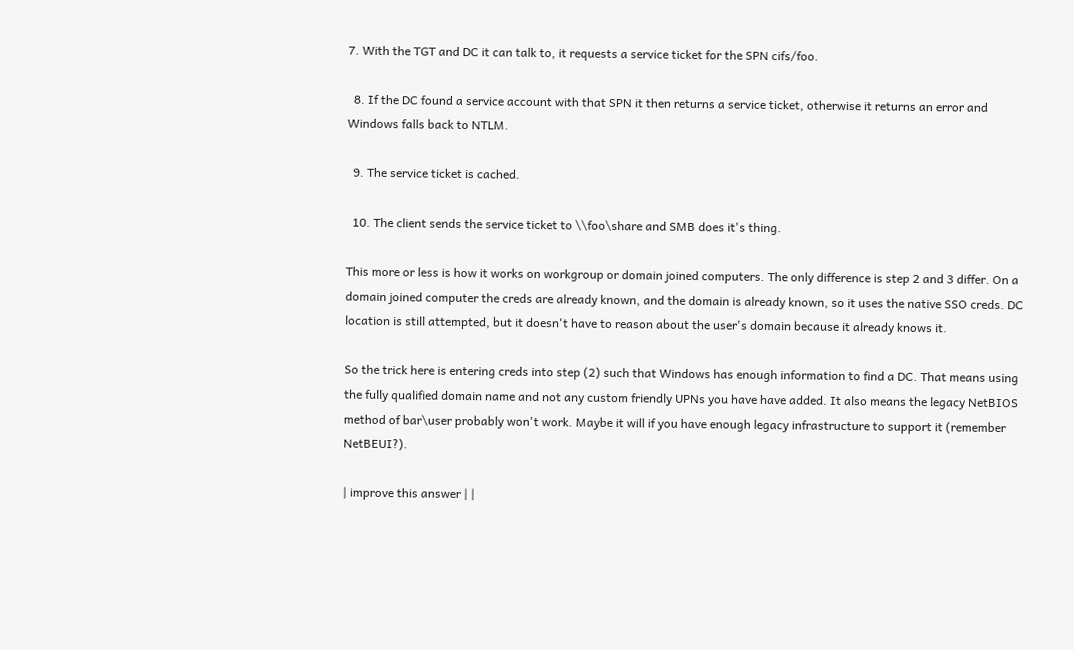7. With the TGT and DC it can talk to, it requests a service ticket for the SPN cifs/foo.

  8. If the DC found a service account with that SPN it then returns a service ticket, otherwise it returns an error and Windows falls back to NTLM.

  9. The service ticket is cached.

  10. The client sends the service ticket to \\foo\share and SMB does it's thing.

This more or less is how it works on workgroup or domain joined computers. The only difference is step 2 and 3 differ. On a domain joined computer the creds are already known, and the domain is already known, so it uses the native SSO creds. DC location is still attempted, but it doesn't have to reason about the user's domain because it already knows it.

So the trick here is entering creds into step (2) such that Windows has enough information to find a DC. That means using the fully qualified domain name and not any custom friendly UPNs you have have added. It also means the legacy NetBIOS method of bar\user probably won't work. Maybe it will if you have enough legacy infrastructure to support it (remember NetBEUI?).

| improve this answer | |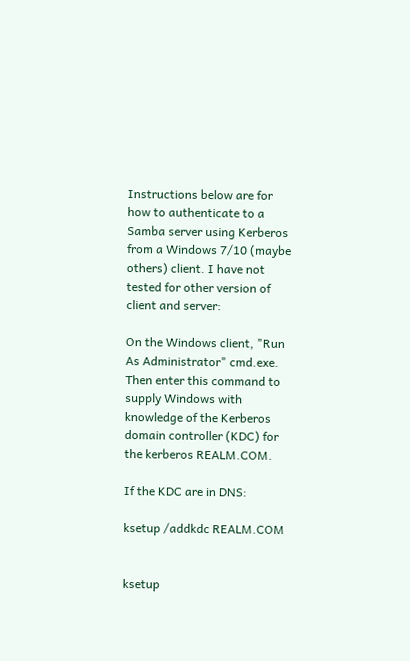Instructions below are for how to authenticate to a Samba server using Kerberos from a Windows 7/10 (maybe others) client. I have not tested for other version of client and server:

On the Windows client, "Run As Administrator" cmd.exe. Then enter this command to supply Windows with knowledge of the Kerberos domain controller (KDC) for the kerberos REALM.COM.

If the KDC are in DNS:

ksetup /addkdc REALM.COM


ksetup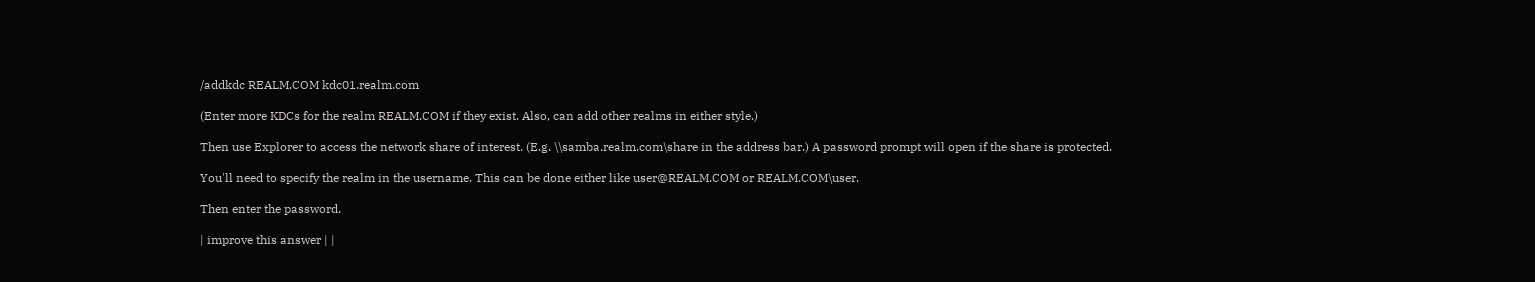/addkdc REALM.COM kdc01.realm.com

(Enter more KDCs for the realm REALM.COM if they exist. Also, can add other realms in either style.)

Then use Explorer to access the network share of interest. (E.g. \\samba.realm.com\share in the address bar.) A password prompt will open if the share is protected.

You'll need to specify the realm in the username. This can be done either like user@REALM.COM or REALM.COM\user.

Then enter the password.

| improve this answer | |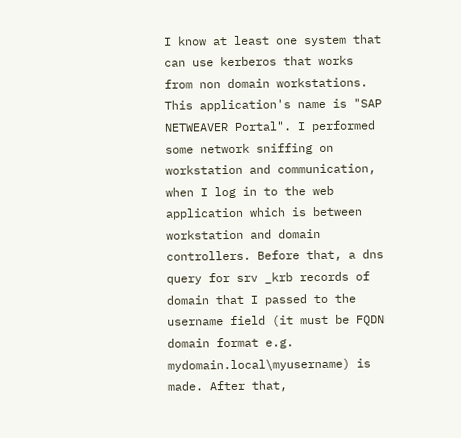I know at least one system that can use kerberos that works from non domain workstations. This application's name is "SAP NETWEAVER Portal". I performed some network sniffing on workstation and communication, when I log in to the web application which is between workstation and domain controllers. Before that, a dns query for srv _krb records of domain that I passed to the username field (it must be FQDN domain format e.g. mydomain.local\myusername) is made. After that,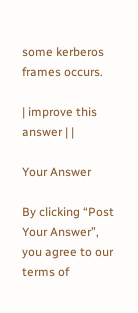some kerberos frames occurs.

| improve this answer | |

Your Answer

By clicking “Post Your Answer”, you agree to our terms of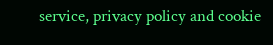service, privacy policy and cookie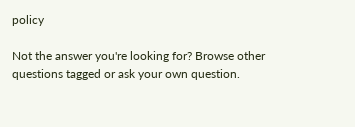policy

Not the answer you're looking for? Browse other questions tagged or ask your own question.